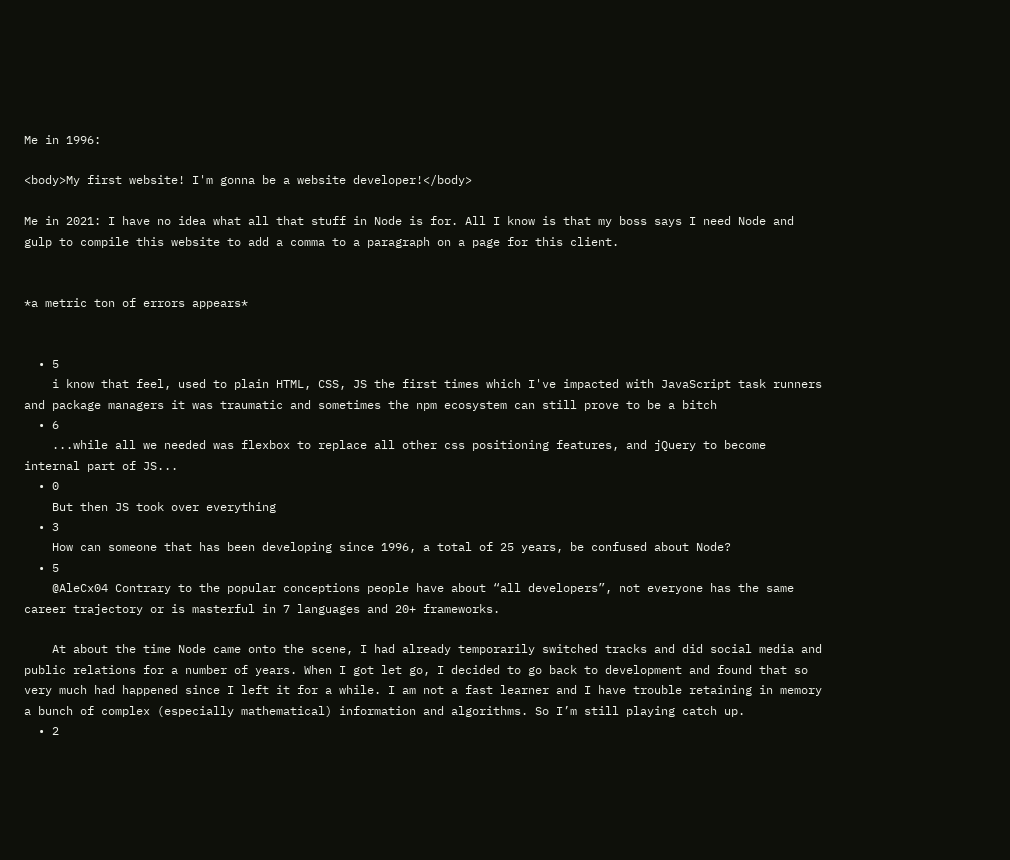Me in 1996:

<body>My first website! I'm gonna be a website developer!</body>

Me in 2021: I have no idea what all that stuff in Node is for. All I know is that my boss says I need Node and gulp to compile this website to add a comma to a paragraph on a page for this client.


*a metric ton of errors appears*


  • 5
    i know that feel, used to plain HTML, CSS, JS the first times which I've impacted with JavaScript task runners and package managers it was traumatic and sometimes the npm ecosystem can still prove to be a bitch
  • 6
    ...while all we needed was flexbox to replace all other css positioning features, and jQuery to become internal part of JS...
  • 0
    But then JS took over everything
  • 3
    How can someone that has been developing since 1996, a total of 25 years, be confused about Node?
  • 5
    @AleCx04 Contrary to the popular conceptions people have about “all developers”, not everyone has the same career trajectory or is masterful in 7 languages and 20+ frameworks.

    At about the time Node came onto the scene, I had already temporarily switched tracks and did social media and public relations for a number of years. When I got let go, I decided to go back to development and found that so very much had happened since I left it for a while. I am not a fast learner and I have trouble retaining in memory a bunch of complex (especially mathematical) information and algorithms. So I’m still playing catch up.
  • 2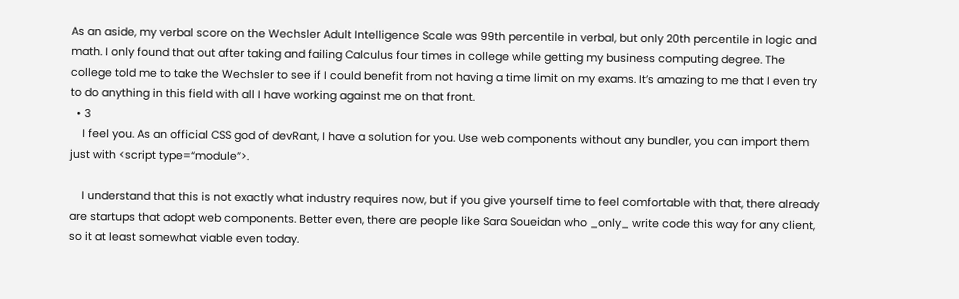As an aside, my verbal score on the Wechsler Adult Intelligence Scale was 99th percentile in verbal, but only 20th percentile in logic and math. I only found that out after taking and failing Calculus four times in college while getting my business computing degree. The college told me to take the Wechsler to see if I could benefit from not having a time limit on my exams. It’s amazing to me that I even try to do anything in this field with all I have working against me on that front.
  • 3
    I feel you. As an official CSS god of devRant, I have a solution for you. Use web components without any bundler, you can import them just with <script type=“module”>.

    I understand that this is not exactly what industry requires now, but if you give yourself time to feel comfortable with that, there already are startups that adopt web components. Better even, there are people like Sara Soueidan who _only_ write code this way for any client, so it at least somewhat viable even today.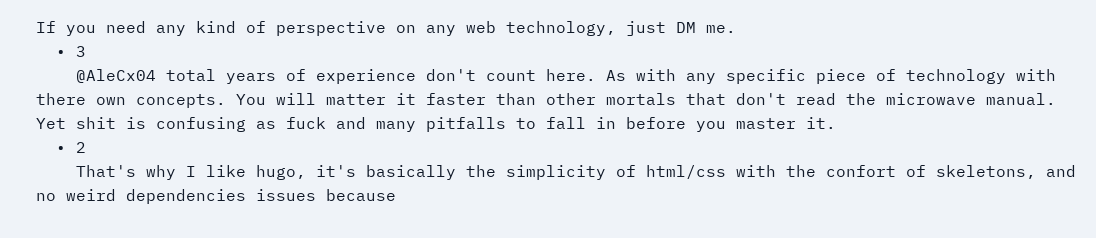If you need any kind of perspective on any web technology, just DM me.
  • 3
    @AleCx04 total years of experience don't count here. As with any specific piece of technology with there own concepts. You will matter it faster than other mortals that don't read the microwave manual. Yet shit is confusing as fuck and many pitfalls to fall in before you master it.
  • 2
    That's why I like hugo, it's basically the simplicity of html/css with the confort of skeletons, and no weird dependencies issues because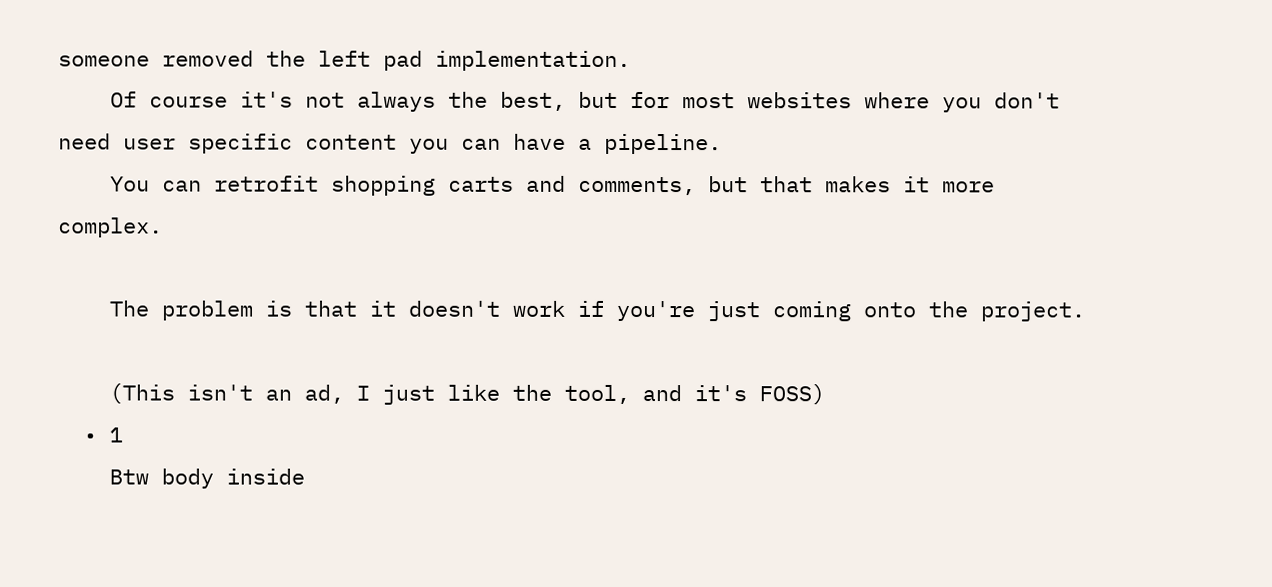someone removed the left pad implementation.
    Of course it's not always the best, but for most websites where you don't need user specific content you can have a pipeline.
    You can retrofit shopping carts and comments, but that makes it more complex.

    The problem is that it doesn't work if you're just coming onto the project.

    (This isn't an ad, I just like the tool, and it's FOSS)
  • 1
    Btw body inside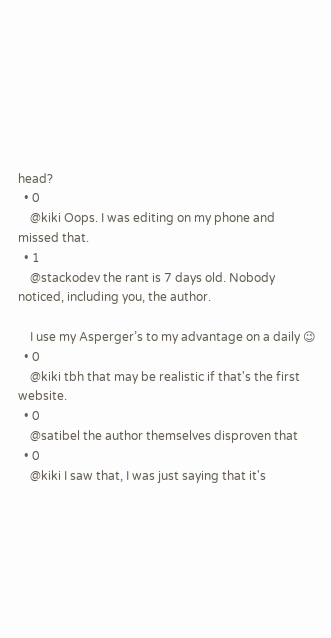head?
  • 0
    @kiki Oops. I was editing on my phone and missed that.
  • 1
    @stackodev the rant is 7 days old. Nobody noticed, including you, the author.

    I use my Asperger’s to my advantage on a daily 😉
  • 0
    @kiki tbh that may be realistic if that's the first website.
  • 0
    @satibel the author themselves disproven that
  • 0
    @kiki I saw that, I was just saying that it's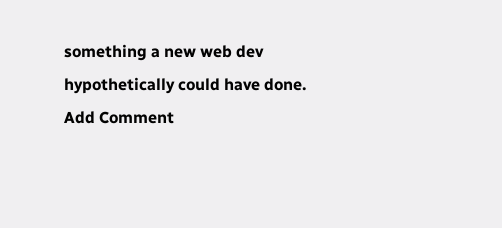something a new web dev hypothetically could have done.
Add Comment